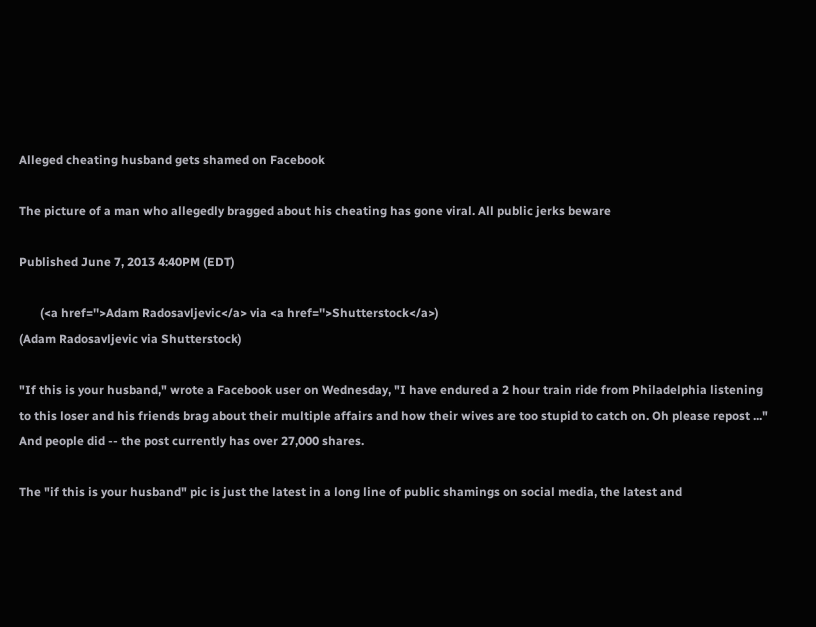Alleged cheating husband gets shamed on Facebook

The picture of a man who allegedly bragged about his cheating has gone viral. All public jerks beware

Published June 7, 2013 4:40PM (EDT)

       (<a href=''>Adam Radosavljevic</a> via <a href=''>Shutterstock</a>)
(Adam Radosavljevic via Shutterstock)

"If this is your husband," wrote a Facebook user on Wednesday, "I have endured a 2 hour train ride from Philadelphia listening to this loser and his friends brag about their multiple affairs and how their wives are too stupid to catch on. Oh please repost ..." And people did -- the post currently has over 27,000 shares.

The "if this is your husband" pic is just the latest in a long line of public shamings on social media, the latest and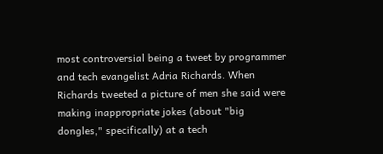most controversial being a tweet by programmer and tech evangelist Adria Richards. When Richards tweeted a picture of men she said were making inappropriate jokes (about "big dongles," specifically) at a tech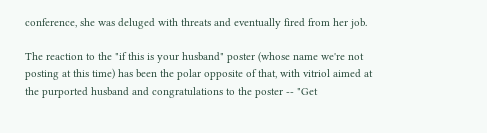conference, she was deluged with threats and eventually fired from her job.

The reaction to the "if this is your husband" poster (whose name we're not posting at this time) has been the polar opposite of that, with vitriol aimed at the purported husband and congratulations to the poster -- "Get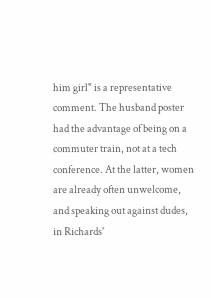him girl" is a representative comment. The husband poster had the advantage of being on a commuter train, not at a tech conference. At the latter, women are already often unwelcome, and speaking out against dudes, in Richards'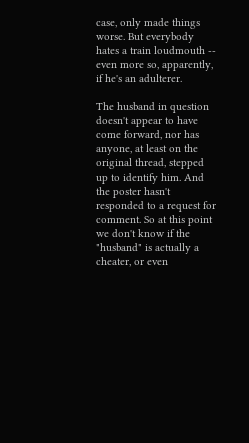case, only made things worse. But everybody hates a train loudmouth -- even more so, apparently, if he's an adulterer.

The husband in question doesn't appear to have come forward, nor has anyone, at least on the original thread, stepped up to identify him. And the poster hasn't responded to a request for comment. So at this point we don't know if the "husband" is actually a cheater, or even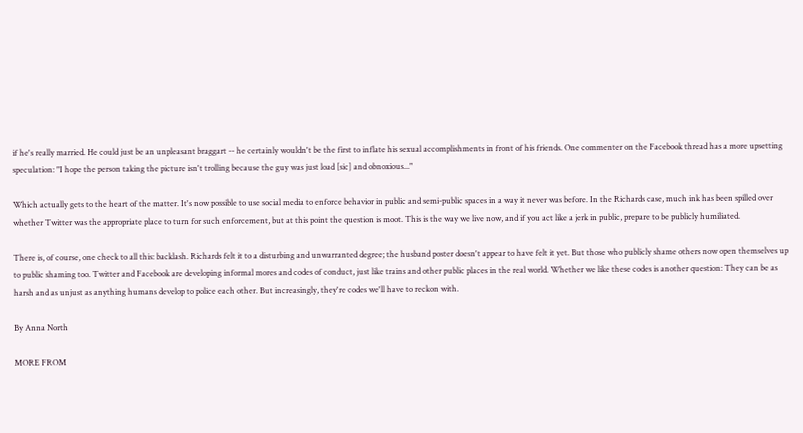if he's really married. He could just be an unpleasant braggart -- he certainly wouldn't be the first to inflate his sexual accomplishments in front of his friends. One commenter on the Facebook thread has a more upsetting speculation: "I hope the person taking the picture isn't trolling because the guy was just load [sic] and obnoxious..."

Which actually gets to the heart of the matter. It's now possible to use social media to enforce behavior in public and semi-public spaces in a way it never was before. In the Richards case, much ink has been spilled over whether Twitter was the appropriate place to turn for such enforcement, but at this point the question is moot. This is the way we live now, and if you act like a jerk in public, prepare to be publicly humiliated.

There is, of course, one check to all this: backlash. Richards felt it to a disturbing and unwarranted degree; the husband poster doesn't appear to have felt it yet. But those who publicly shame others now open themselves up to public shaming too. Twitter and Facebook are developing informal mores and codes of conduct, just like trains and other public places in the real world. Whether we like these codes is another question: They can be as harsh and as unjust as anything humans develop to police each other. But increasingly, they're codes we'll have to reckon with.

By Anna North

MORE FROM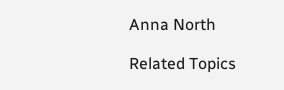Anna North

Related Topics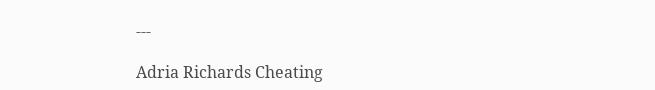---

Adria Richards Cheating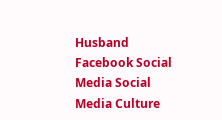Husband Facebook Social Media Social Media Culture